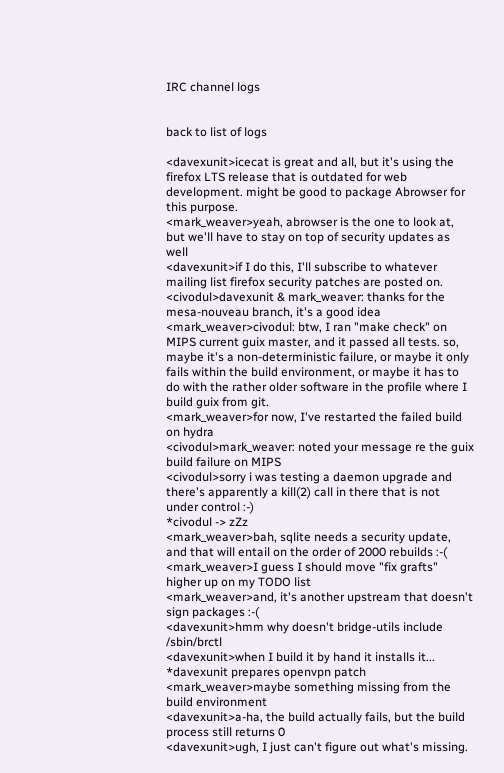IRC channel logs


back to list of logs

<davexunit>icecat is great and all, but it's using the firefox LTS release that is outdated for web development. might be good to package Abrowser for this purpose.
<mark_weaver>yeah, abrowser is the one to look at, but we'll have to stay on top of security updates as well
<davexunit>if I do this, I'll subscribe to whatever mailing list firefox security patches are posted on.
<civodul>davexunit & mark_weaver: thanks for the mesa-nouveau branch, it's a good idea
<mark_weaver>civodul: btw, I ran "make check" on MIPS current guix master, and it passed all tests. so, maybe it's a non-deterministic failure, or maybe it only fails within the build environment, or maybe it has to do with the rather older software in the profile where I build guix from git.
<mark_weaver>for now, I've restarted the failed build on hydra
<civodul>mark_weaver: noted your message re the guix build failure on MIPS
<civodul>sorry i was testing a daemon upgrade and there's apparently a kill(2) call in there that is not under control :-)
*civodul -> zZz
<mark_weaver>bah, sqlite needs a security update, and that will entail on the order of 2000 rebuilds :-(
<mark_weaver>I guess I should move "fix grafts" higher up on my TODO list
<mark_weaver>and, it's another upstream that doesn't sign packages :-(
<davexunit>hmm why doesn't bridge-utils include /sbin/brctl
<davexunit>when I build it by hand it installs it...
*davexunit prepares openvpn patch
<mark_weaver>maybe something missing from the build environment
<davexunit>a-ha, the build actually fails, but the build process still returns 0
<davexunit>ugh, I just can't figure out what's missing.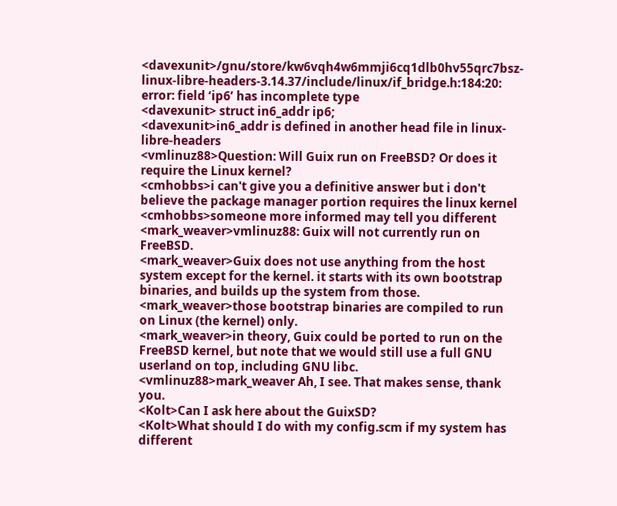<davexunit>/gnu/store/kw6vqh4w6mmji6cq1dlb0hv55qrc7bsz-linux-libre-headers-3.14.37/include/linux/if_bridge.h:184:20: error: field ‘ip6’ has incomplete type
<davexunit> struct in6_addr ip6;
<davexunit>in6_addr is defined in another head file in linux-libre-headers
<vmlinuz88>Question: Will Guix run on FreeBSD? Or does it require the Linux kernel?
<cmhobbs>i can't give you a definitive answer but i don't believe the package manager portion requires the linux kernel
<cmhobbs>someone more informed may tell you different
<mark_weaver>vmlinuz88: Guix will not currently run on FreeBSD.
<mark_weaver>Guix does not use anything from the host system except for the kernel. it starts with its own bootstrap binaries, and builds up the system from those.
<mark_weaver>those bootstrap binaries are compiled to run on Linux (the kernel) only.
<mark_weaver>in theory, Guix could be ported to run on the FreeBSD kernel, but note that we would still use a full GNU userland on top, including GNU libc.
<vmlinuz88>mark_weaver Ah, I see. That makes sense, thank you.
<Kolt>Can I ask here about the GuixSD?
<Kolt>What should I do with my config.scm if my system has different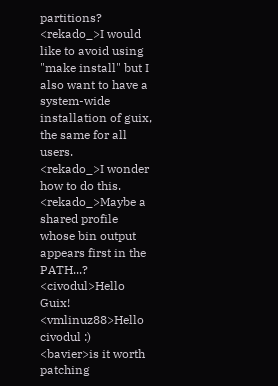partitions?
<rekado_>I would like to avoid using "make install" but I also want to have a system-wide installation of guix, the same for all users.
<rekado_>I wonder how to do this.
<rekado_>Maybe a shared profile whose bin output appears first in the PATH...?
<civodul>Hello Guix!
<vmlinuz88>Hello civodul :)
<bavier>is it worth patching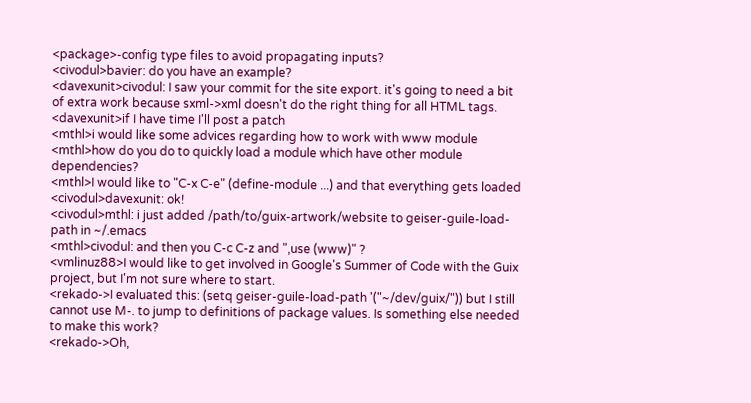<package>-config type files to avoid propagating inputs?
<civodul>bavier: do you have an example?
<davexunit>civodul: I saw your commit for the site export. it's going to need a bit of extra work because sxml->xml doesn't do the right thing for all HTML tags.
<davexunit>if I have time I'll post a patch
<mthl>i would like some advices regarding how to work with www module
<mthl>how do you do to quickly load a module which have other module dependencies?
<mthl>I would like to "C-x C-e" (define-module ...) and that everything gets loaded
<civodul>davexunit: ok!
<civodul>mthl: i just added /path/to/guix-artwork/website to geiser-guile-load-path in ~/.emacs
<mthl>civodul: and then you C-c C-z and ",use (www)" ?
<vmlinuz88>I would like to get involved in Google's Summer of Code with the Guix project, but I'm not sure where to start.
<rekado->I evaluated this: (setq geiser-guile-load-path '("~/dev/guix/")) but I still cannot use M-. to jump to definitions of package values. Is something else needed to make this work?
<rekado->Oh,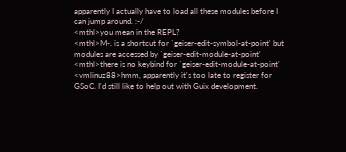apparently I actually have to load all these modules before I can jump around. :-/
<mthl>you mean in the REPL?
<mthl>M-. is a shortcut for `geiser-edit-symbol-at-point' but modules are accessed by `geiser-edit-module-at-point'
<mthl>there is no keybind for `geiser-edit-module-at-point'
<vmlinuz88>hmm, apparently it's too late to register for GSoC. I'd still like to help out with Guix development.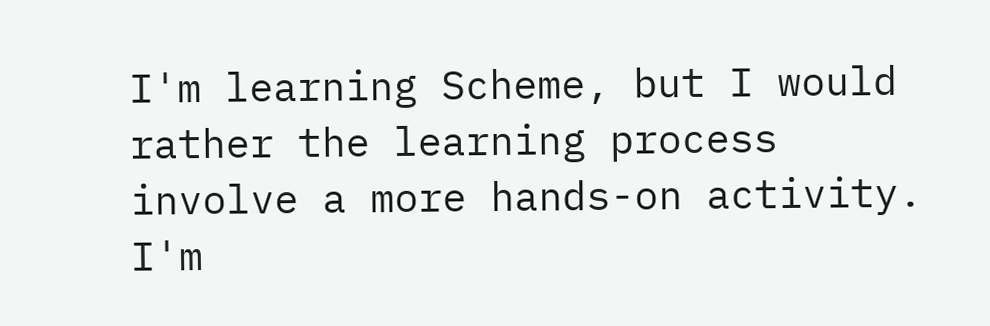I'm learning Scheme, but I would rather the learning process involve a more hands-on activity. I'm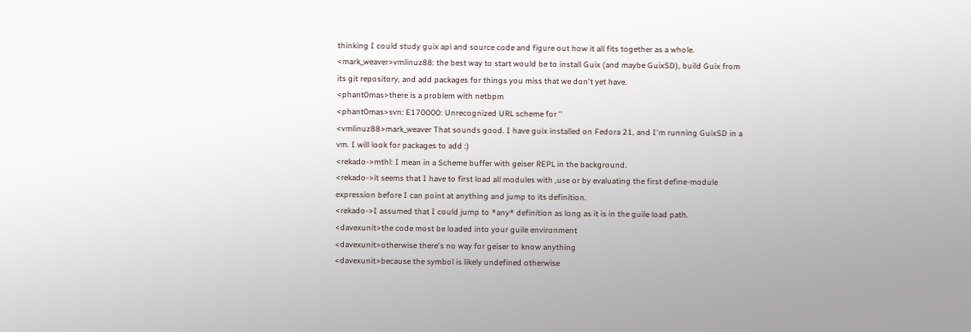thinking I could study guix api and source code and figure out how it all fits together as a whole.
<mark_weaver>vmlinuz88: the best way to start would be to install Guix (and maybe GuixSD), build Guix from its git repository, and add packages for things you miss that we don't yet have.
<phant0mas>there is a problem with netbpm
<phant0mas>svn: E170000: Unrecognized URL scheme for ''
<vmlinuz88>mark_weaver That sounds good. I have guix installed on Fedora 21, and I'm running GuixSD in a vm. I will look for packages to add :)
<rekado->mthl: I mean in a Scheme buffer with geiser REPL in the background.
<rekado->it seems that I have to first load all modules with ,use or by evaluating the first define-module expression before I can point at anything and jump to its definition.
<rekado->I assumed that I could jump to *any* definition as long as it is in the guile load path.
<davexunit>the code most be loaded into your guile environment
<davexunit>otherwise there's no way for geiser to know anything
<davexunit>because the symbol is likely undefined otherwise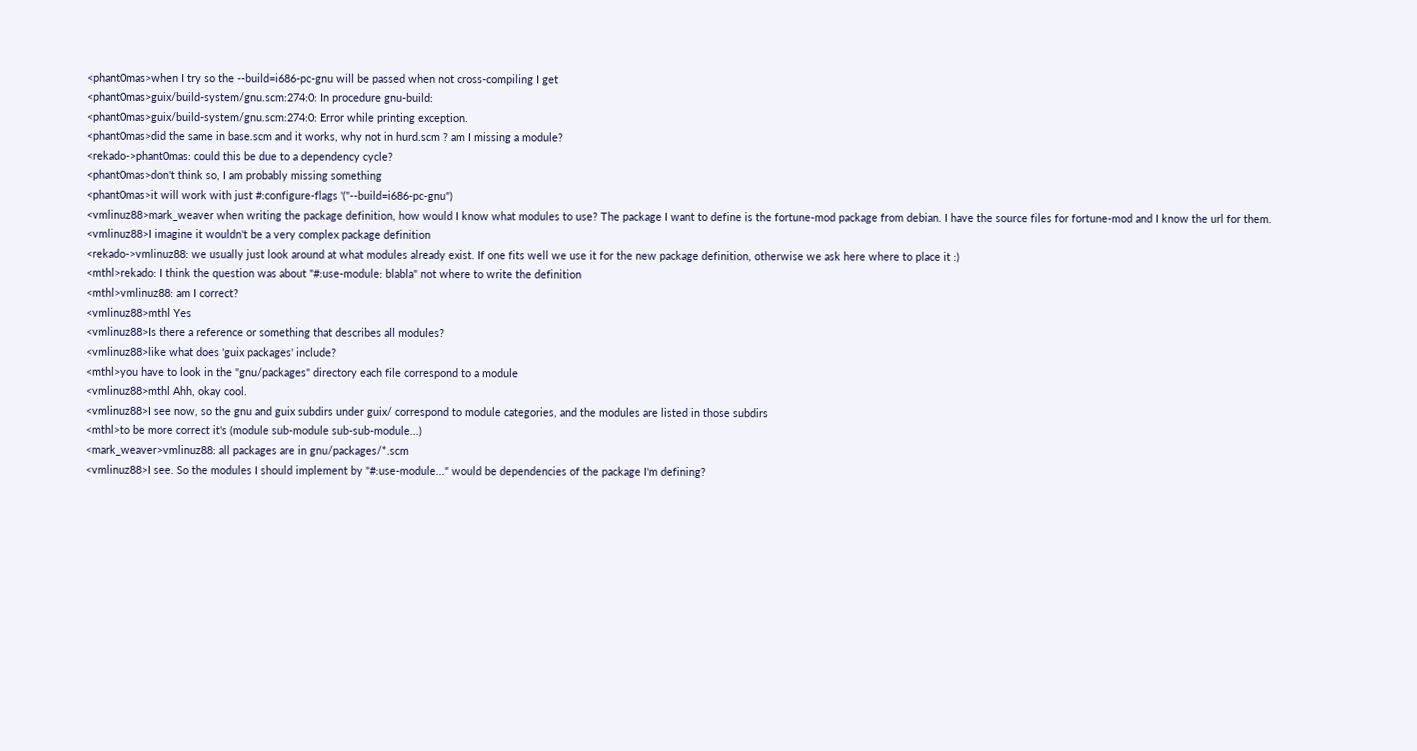<phant0mas>when I try so the --build=i686-pc-gnu will be passed when not cross-compiling I get
<phant0mas>guix/build-system/gnu.scm:274:0: In procedure gnu-build:
<phant0mas>guix/build-system/gnu.scm:274:0: Error while printing exception.
<phant0mas>did the same in base.scm and it works, why not in hurd.scm ? am I missing a module?
<rekado->phant0mas: could this be due to a dependency cycle?
<phant0mas>don't think so, I am probably missing something
<phant0mas>it will work with just #:configure-flags '("--build=i686-pc-gnu")
<vmlinuz88>mark_weaver when writing the package definition, how would I know what modules to use? The package I want to define is the fortune-mod package from debian. I have the source files for fortune-mod and I know the url for them.
<vmlinuz88>I imagine it wouldn't be a very complex package definition
<rekado->vmlinuz88: we usually just look around at what modules already exist. If one fits well we use it for the new package definition, otherwise we ask here where to place it :)
<mthl>rekado: I think the question was about "#:use-module: blabla" not where to write the definition
<mthl>vmlinuz88: am I correct?
<vmlinuz88>mthl Yes
<vmlinuz88>Is there a reference or something that describes all modules?
<vmlinuz88>like what does 'guix packages' include?
<mthl>you have to look in the "gnu/packages" directory each file correspond to a module
<vmlinuz88>mthl Ahh, okay cool.
<vmlinuz88>I see now, so the gnu and guix subdirs under guix/ correspond to module categories, and the modules are listed in those subdirs
<mthl>to be more correct it's (module sub-module sub-sub-module...)
<mark_weaver>vmlinuz88: all packages are in gnu/packages/*.scm
<vmlinuz88>I see. So the modules I should implement by "#:use-module..." would be dependencies of the package I'm defining?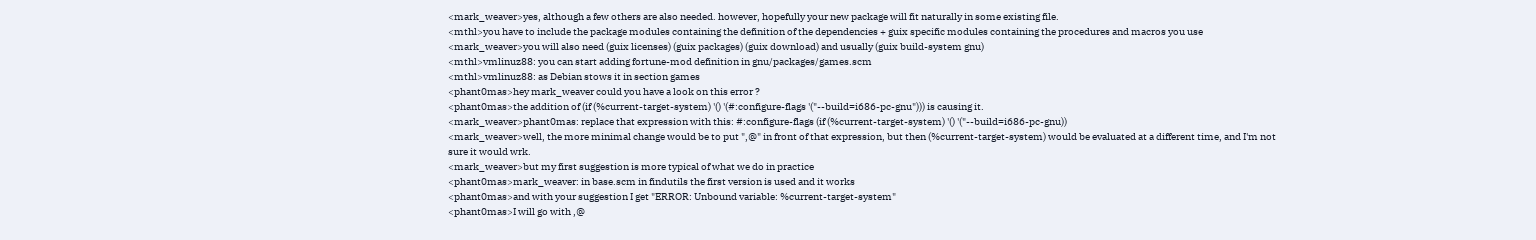<mark_weaver>yes, although a few others are also needed. however, hopefully your new package will fit naturally in some existing file.
<mthl>you have to include the package modules containing the definition of the dependencies + guix specific modules containing the procedures and macros you use
<mark_weaver>you will also need (guix licenses) (guix packages) (guix download) and usually (guix build-system gnu)
<mthl>vmlinuz88: you can start adding fortune-mod definition in gnu/packages/games.scm
<mthl>vmlinuz88: as Debian stows it in section games
<phant0mas>hey mark_weaver could you have a look on this error ?
<phant0mas>the addition of (if (%current-target-system) '() '(#:configure-flags '("--build=i686-pc-gnu"))) is causing it.
<mark_weaver>phant0mas: replace that expression with this: #:configure-flags (if (%current-target-system) '() '("--build=i686-pc-gnu))
<mark_weaver>well, the more minimal change would be to put ",@" in front of that expression, but then (%current-target-system) would be evaluated at a different time, and I'm not sure it would wrk.
<mark_weaver>but my first suggestion is more typical of what we do in practice
<phant0mas>mark_weaver: in base.scm in findutils the first version is used and it works
<phant0mas>and with your suggestion I get "ERROR: Unbound variable: %current-target-system"
<phant0mas>I will go with ,@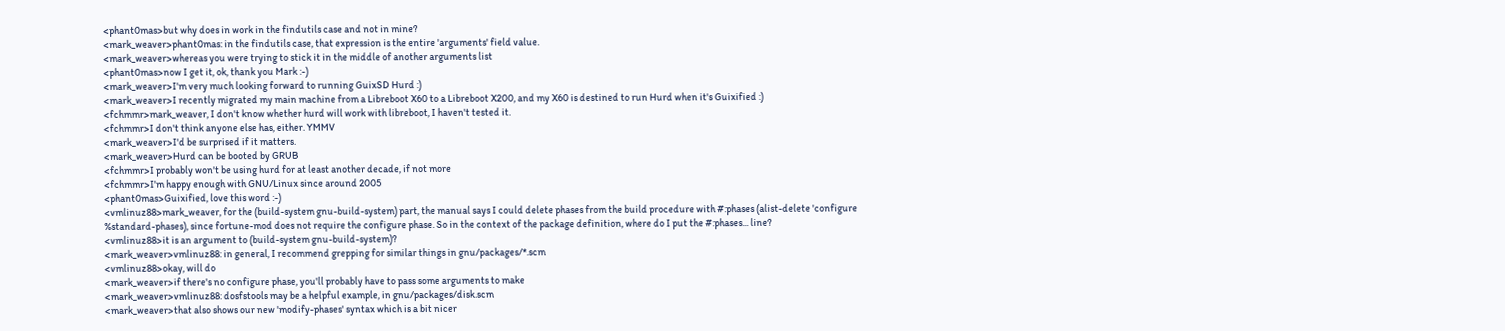<phant0mas>but why does in work in the findutils case and not in mine?
<mark_weaver>phant0mas: in the findutils case, that expression is the entire 'arguments' field value.
<mark_weaver>whereas you were trying to stick it in the middle of another arguments list
<phant0mas>now I get it, ok, thank you Mark :-)
<mark_weaver>I'm very much looking forward to running GuixSD Hurd :)
<mark_weaver>I recently migrated my main machine from a Libreboot X60 to a Libreboot X200, and my X60 is destined to run Hurd when it's Guixified :)
<fchmmr>mark_weaver, I don't know whether hurd will work with libreboot, I haven't tested it.
<fchmmr>I don't think anyone else has, either. YMMV
<mark_weaver>I'd be surprised if it matters.
<mark_weaver>Hurd can be booted by GRUB
<fchmmr>I probably won't be using hurd for at least another decade, if not more
<fchmmr>I'm happy enough with GNU/Linux since around 2005
<phant0mas>Guixified, love this word :-)
<vmlinuz88>mark_weaver, for the (build-system gnu-build-system) part, the manual says I could delete phases from the build procedure with #:phases (alist-delete 'configure %standard-phases), since fortune-mod does not require the configure phase. So in the context of the package definition, where do I put the #:phases... line?
<vmlinuz88>it is an argument to (build-system gnu-build-system)?
<mark_weaver>vmlinuz88: in general, I recommend grepping for similar things in gnu/packages/*.scm
<vmlinuz88>okay, will do
<mark_weaver>if there's no configure phase, you'll probably have to pass some arguments to make
<mark_weaver>vmlinuz88: dosfstools may be a helpful example, in gnu/packages/disk.scm
<mark_weaver>that also shows our new 'modify-phases' syntax which is a bit nicer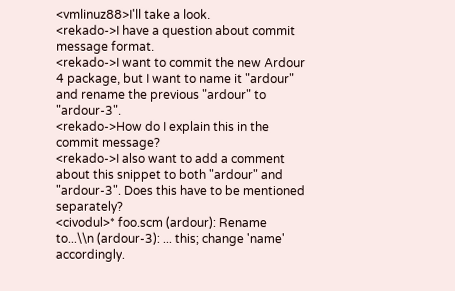<vmlinuz88>I'll take a look.
<rekado->I have a question about commit message format.
<rekado->I want to commit the new Ardour 4 package, but I want to name it "ardour" and rename the previous "ardour" to "ardour-3".
<rekado->How do I explain this in the commit message?
<rekado->I also want to add a comment about this snippet to both "ardour" and "ardour-3". Does this have to be mentioned separately?
<civodul>* foo.scm (ardour): Rename to...\\n (ardour-3): ... this; change 'name' accordingly.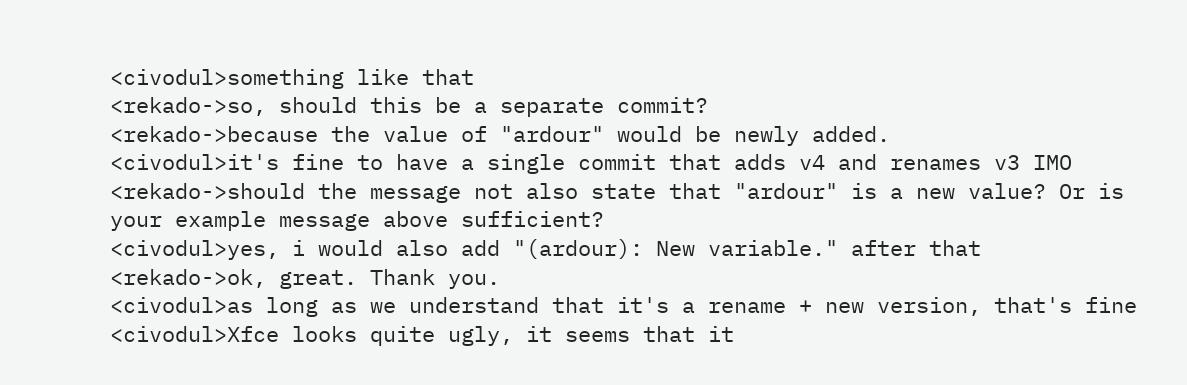<civodul>something like that
<rekado->so, should this be a separate commit?
<rekado->because the value of "ardour" would be newly added.
<civodul>it's fine to have a single commit that adds v4 and renames v3 IMO
<rekado->should the message not also state that "ardour" is a new value? Or is your example message above sufficient?
<civodul>yes, i would also add "(ardour): New variable." after that
<rekado->ok, great. Thank you.
<civodul>as long as we understand that it's a rename + new version, that's fine
<civodul>Xfce looks quite ugly, it seems that it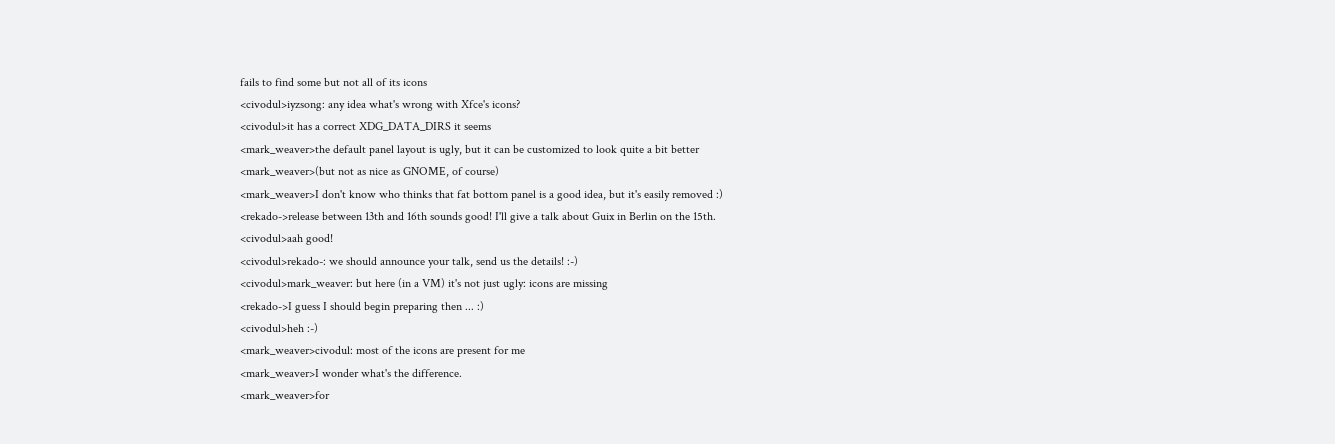fails to find some but not all of its icons
<civodul>iyzsong: any idea what's wrong with Xfce's icons?
<civodul>it has a correct XDG_DATA_DIRS it seems
<mark_weaver>the default panel layout is ugly, but it can be customized to look quite a bit better
<mark_weaver>(but not as nice as GNOME, of course)
<mark_weaver>I don't know who thinks that fat bottom panel is a good idea, but it's easily removed :)
<rekado->release between 13th and 16th sounds good! I'll give a talk about Guix in Berlin on the 15th.
<civodul>aah good!
<civodul>rekado-: we should announce your talk, send us the details! :-)
<civodul>mark_weaver: but here (in a VM) it's not just ugly: icons are missing
<rekado->I guess I should begin preparing then ... :)
<civodul>heh :-)
<mark_weaver>civodul: most of the icons are present for me
<mark_weaver>I wonder what's the difference.
<mark_weaver>for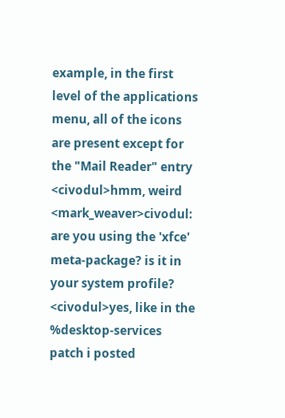example, in the first level of the applications menu, all of the icons are present except for the "Mail Reader" entry
<civodul>hmm, weird
<mark_weaver>civodul: are you using the 'xfce' meta-package? is it in your system profile?
<civodul>yes, like in the %desktop-services patch i posted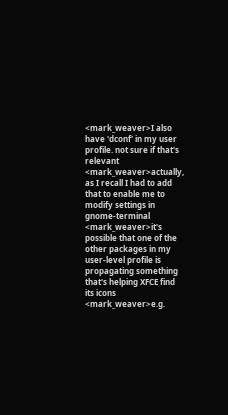<mark_weaver>I also have 'dconf' in my user profile. not sure if that's relevant
<mark_weaver>actually, as I recall I had to add that to enable me to modify settings in gnome-terminal
<mark_weaver>it's possible that one of the other packages in my user-level profile is propagating something that's helping XFCE find its icons
<mark_weaver>e.g.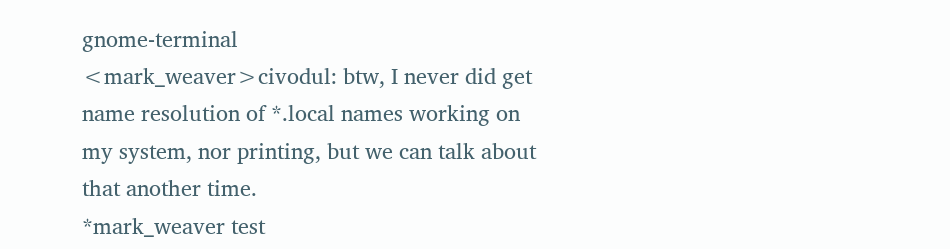gnome-terminal
<mark_weaver>civodul: btw, I never did get name resolution of *.local names working on my system, nor printing, but we can talk about that another time.
*mark_weaver test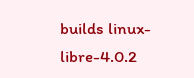builds linux-libre-4.0.2